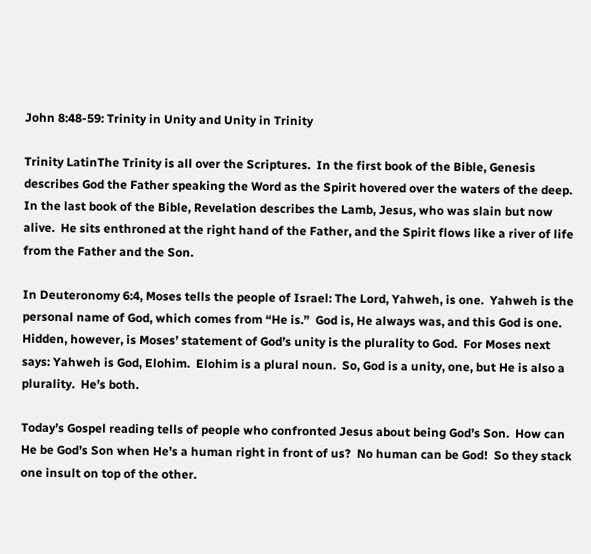John 8:48-59: Trinity in Unity and Unity in Trinity

Trinity LatinThe Trinity is all over the Scriptures.  In the first book of the Bible, Genesis describes God the Father speaking the Word as the Spirit hovered over the waters of the deep.  In the last book of the Bible, Revelation describes the Lamb, Jesus, who was slain but now alive.  He sits enthroned at the right hand of the Father, and the Spirit flows like a river of life from the Father and the Son.

In Deuteronomy 6:4, Moses tells the people of Israel: The Lord, Yahweh, is one.  Yahweh is the personal name of God, which comes from “He is.”  God is, He always was, and this God is one.  Hidden, however, is Moses’ statement of God’s unity is the plurality to God.  For Moses next says: Yahweh is God, Elohim.  Elohim is a plural noun.  So, God is a unity, one, but He is also a plurality.  He’s both.

Today’s Gospel reading tells of people who confronted Jesus about being God’s Son.  How can He be God’s Son when He’s a human right in front of us?  No human can be God!  So they stack one insult on top of the other.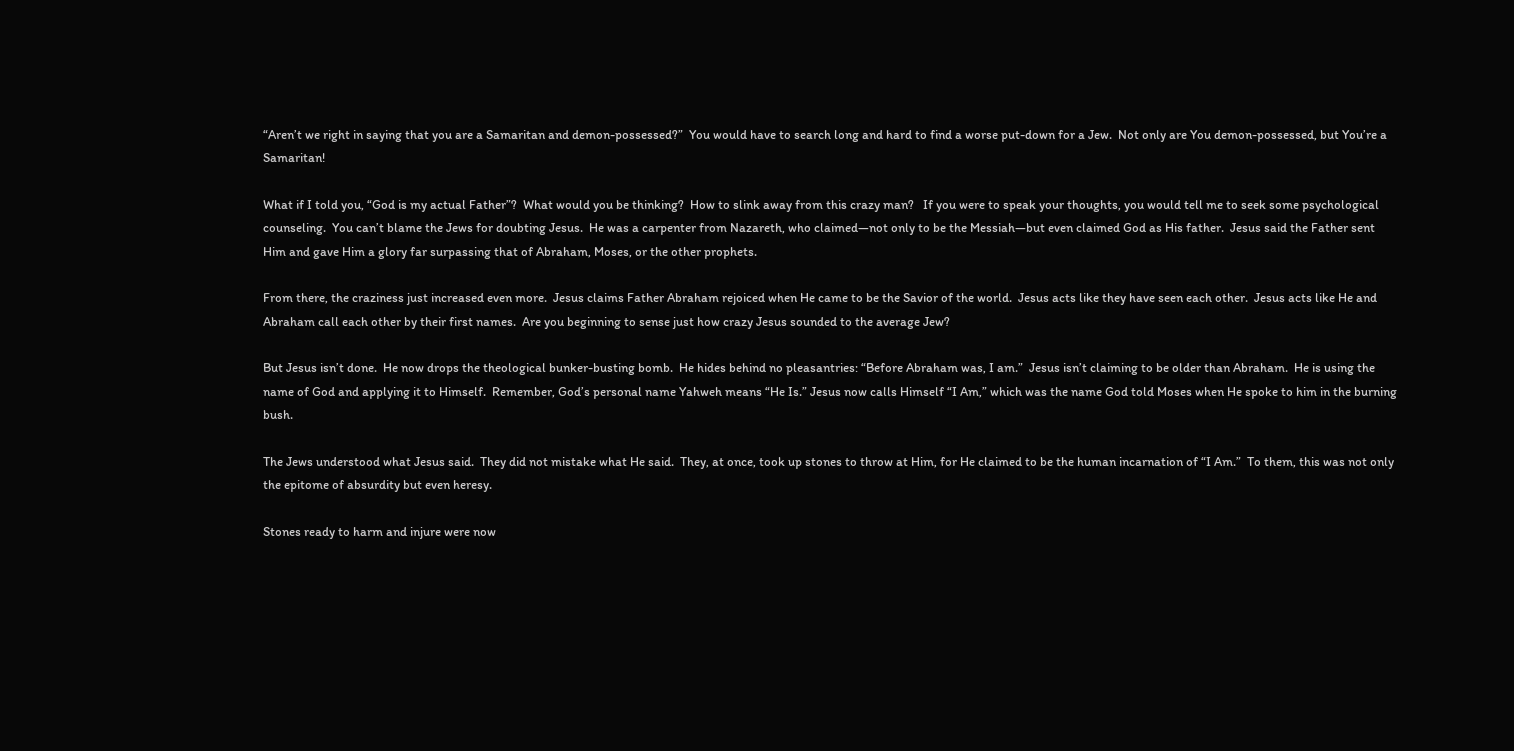“Aren’t we right in saying that you are a Samaritan and demon-possessed?”  You would have to search long and hard to find a worse put-down for a Jew.  Not only are You demon-possessed, but You’re a Samaritan!

What if I told you, “God is my actual Father”?  What would you be thinking?  How to slink away from this crazy man?   If you were to speak your thoughts, you would tell me to seek some psychological counseling.  You can’t blame the Jews for doubting Jesus.  He was a carpenter from Nazareth, who claimed—not only to be the Messiah—but even claimed God as His father.  Jesus said the Father sent Him and gave Him a glory far surpassing that of Abraham, Moses, or the other prophets.

From there, the craziness just increased even more.  Jesus claims Father Abraham rejoiced when He came to be the Savior of the world.  Jesus acts like they have seen each other.  Jesus acts like He and Abraham call each other by their first names.  Are you beginning to sense just how crazy Jesus sounded to the average Jew?

But Jesus isn’t done.  He now drops the theological bunker-busting bomb.  He hides behind no pleasantries: “Before Abraham was, I am.”  Jesus isn’t claiming to be older than Abraham.  He is using the name of God and applying it to Himself.  Remember, God’s personal name Yahweh means “He Is.” Jesus now calls Himself “I Am,” which was the name God told Moses when He spoke to him in the burning bush.

The Jews understood what Jesus said.  They did not mistake what He said.  They, at once, took up stones to throw at Him, for He claimed to be the human incarnation of “I Am.”  To them, this was not only the epitome of absurdity but even heresy.

Stones ready to harm and injure were now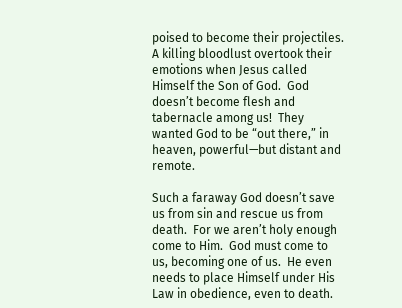poised to become their projectiles.  A killing bloodlust overtook their emotions when Jesus called Himself the Son of God.  God doesn’t become flesh and tabernacle among us!  They wanted God to be “out there,” in heaven, powerful—but distant and remote.

Such a faraway God doesn’t save us from sin and rescue us from death.  For we aren’t holy enough come to Him.  God must come to us, becoming one of us.  He even needs to place Himself under His Law in obedience, even to death.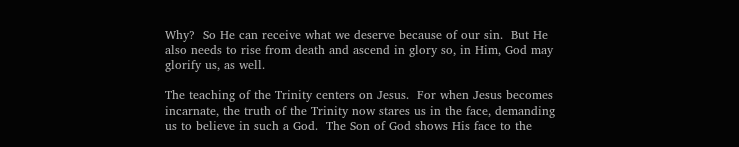Why?  So He can receive what we deserve because of our sin.  But He also needs to rise from death and ascend in glory so, in Him, God may glorify us, as well.

The teaching of the Trinity centers on Jesus.  For when Jesus becomes incarnate, the truth of the Trinity now stares us in the face, demanding us to believe in such a God.  The Son of God shows His face to the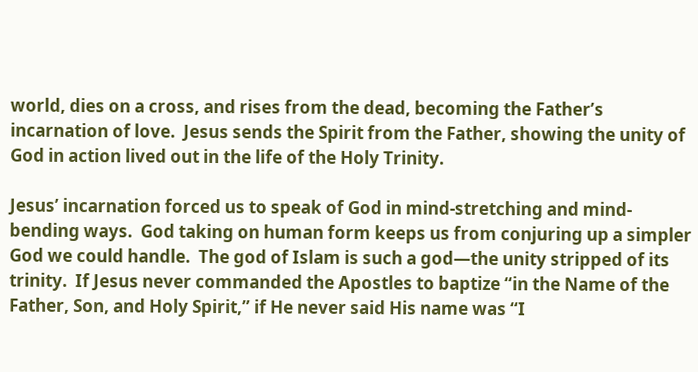world, dies on a cross, and rises from the dead, becoming the Father’s incarnation of love.  Jesus sends the Spirit from the Father, showing the unity of God in action lived out in the life of the Holy Trinity.

Jesus’ incarnation forced us to speak of God in mind-stretching and mind-bending ways.  God taking on human form keeps us from conjuring up a simpler God we could handle.  The god of Islam is such a god—the unity stripped of its trinity.  If Jesus never commanded the Apostles to baptize “in the Name of the Father, Son, and Holy Spirit,” if He never said His name was “I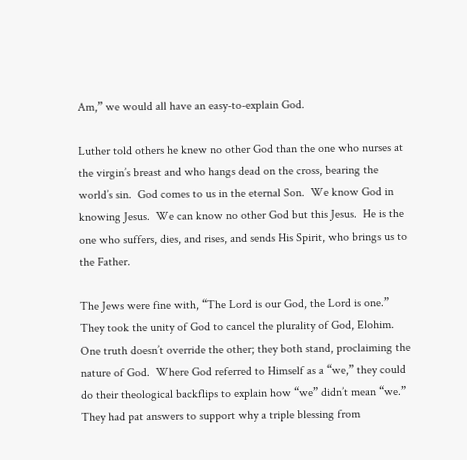Am,” we would all have an easy-to-explain God.

Luther told others he knew no other God than the one who nurses at the virgin’s breast and who hangs dead on the cross, bearing the world’s sin.  God comes to us in the eternal Son.  We know God in knowing Jesus.  We can know no other God but this Jesus.  He is the one who suffers, dies, and rises, and sends His Spirit, who brings us to the Father.

The Jews were fine with, “The Lord is our God, the Lord is one.”  They took the unity of God to cancel the plurality of God, Elohim.  One truth doesn’t override the other; they both stand, proclaiming the nature of God.  Where God referred to Himself as a “we,” they could do their theological backflips to explain how “we” didn’t mean “we.”  They had pat answers to support why a triple blessing from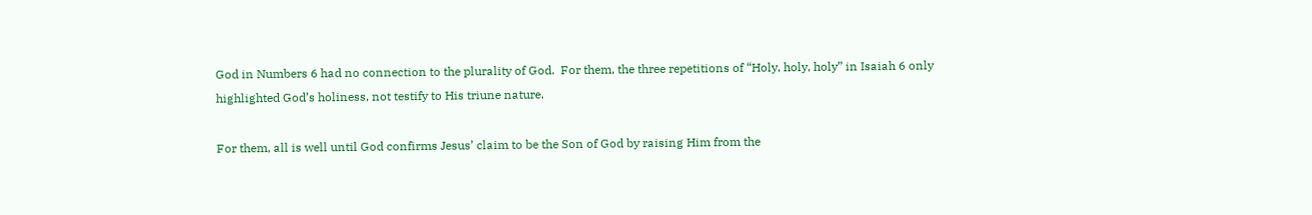God in Numbers 6 had no connection to the plurality of God.  For them, the three repetitions of “Holy, holy, holy” in Isaiah 6 only highlighted God’s holiness, not testify to His triune nature.

For them, all is well until God confirms Jesus’ claim to be the Son of God by raising Him from the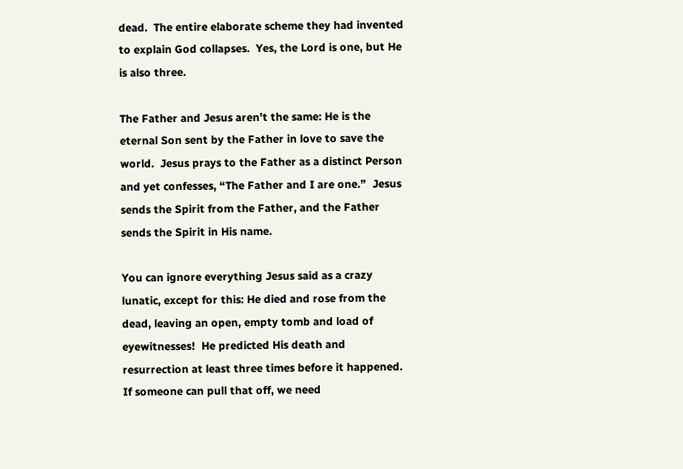dead.  The entire elaborate scheme they had invented to explain God collapses.  Yes, the Lord is one, but He is also three.

The Father and Jesus aren’t the same: He is the eternal Son sent by the Father in love to save the world.  Jesus prays to the Father as a distinct Person and yet confesses, “The Father and I are one.”  Jesus sends the Spirit from the Father, and the Father sends the Spirit in His name.

You can ignore everything Jesus said as a crazy lunatic, except for this: He died and rose from the dead, leaving an open, empty tomb and load of eyewitnesses!  He predicted His death and resurrection at least three times before it happened.  If someone can pull that off, we need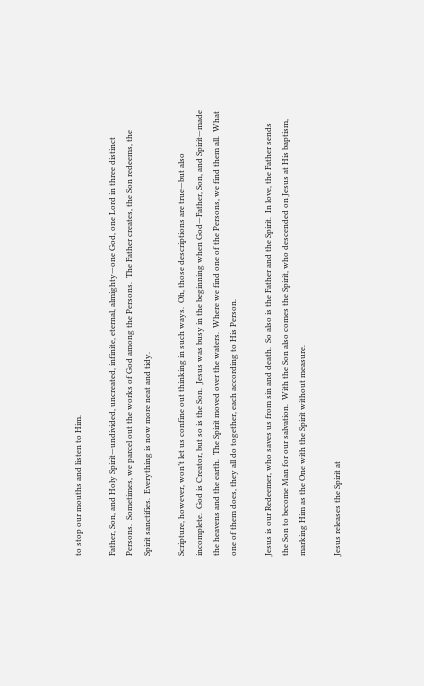to stop our mouths and listen to Him.

Father, Son, and Holy Spirit—undivided, uncreated, infinite, eternal, almighty—one God, one Lord in three distinct Persons.  Sometimes, we parcel out the works of God among the Persons.  The Father creates, the Son redeems, the Spirit sanctifies.  Everything is now more neat and tidy.

Scripture, however, won’t let us confine out thinking in such ways.  Oh, those descriptions are true—but also incomplete.  God is Creator, but so is the Son.  Jesus was busy in the beginning when God—Father, Son, and Spirit—made the heavens and the earth.  The Spirit moved over the waters.  Where we find one of the Persons, we find them all.  What one of them does, they all do together, each according to His Person.

Jesus is our Redeemer, who saves us from sin and death.  So also is the Father and the Spirit.  In love, the Father sends the Son to become Man for our salvation.  With the Son also comes the Spirit, who descended on Jesus at His baptism, marking Him as the One with the Spirit without measure.

Jesus releases the Spirit at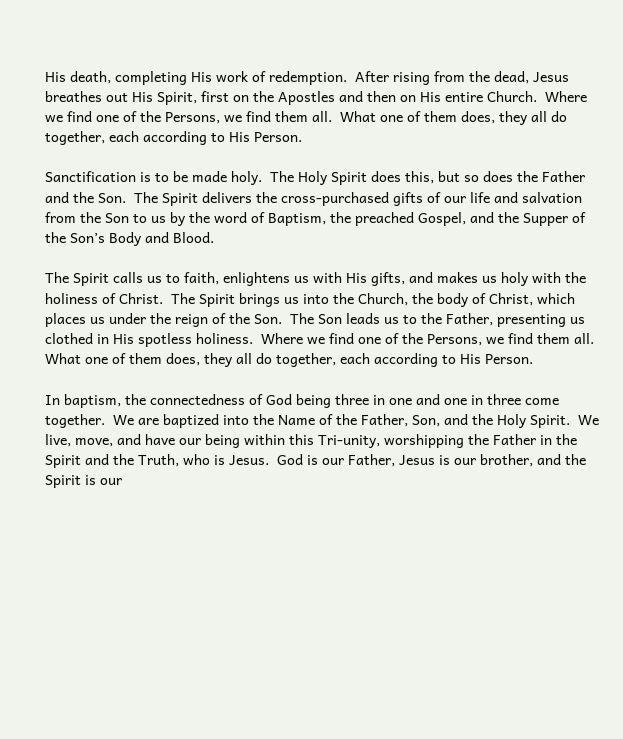His death, completing His work of redemption.  After rising from the dead, Jesus breathes out His Spirit, first on the Apostles and then on His entire Church.  Where we find one of the Persons, we find them all.  What one of them does, they all do together, each according to His Person.

Sanctification is to be made holy.  The Holy Spirit does this, but so does the Father and the Son.  The Spirit delivers the cross-purchased gifts of our life and salvation from the Son to us by the word of Baptism, the preached Gospel, and the Supper of the Son’s Body and Blood.

The Spirit calls us to faith, enlightens us with His gifts, and makes us holy with the holiness of Christ.  The Spirit brings us into the Church, the body of Christ, which places us under the reign of the Son.  The Son leads us to the Father, presenting us clothed in His spotless holiness.  Where we find one of the Persons, we find them all.  What one of them does, they all do together, each according to His Person.

In baptism, the connectedness of God being three in one and one in three come together.  We are baptized into the Name of the Father, Son, and the Holy Spirit.  We live, move, and have our being within this Tri-unity, worshipping the Father in the Spirit and the Truth, who is Jesus.  God is our Father, Jesus is our brother, and the Spirit is our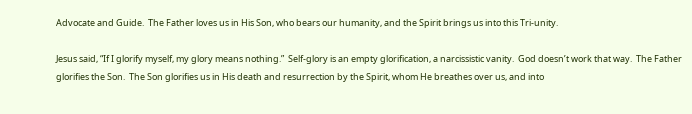Advocate and Guide.  The Father loves us in His Son, who bears our humanity, and the Spirit brings us into this Tri-unity.

Jesus said, “If I glorify myself, my glory means nothing.”  Self-glory is an empty glorification, a narcissistic vanity.  God doesn’t work that way.  The Father glorifies the Son.  The Son glorifies us in His death and resurrection by the Spirit, whom He breathes over us, and into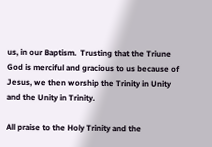us, in our Baptism.  Trusting that the Triune God is merciful and gracious to us because of Jesus, we then worship the Trinity in Unity and the Unity in Trinity.

All praise to the Holy Trinity and the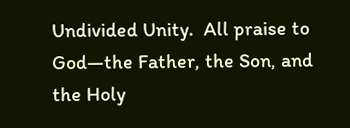Undivided Unity.  All praise to God—the Father, the Son, and the Holy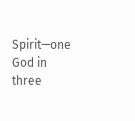Spirit—one God in three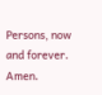Persons, now and forever.  Amen.